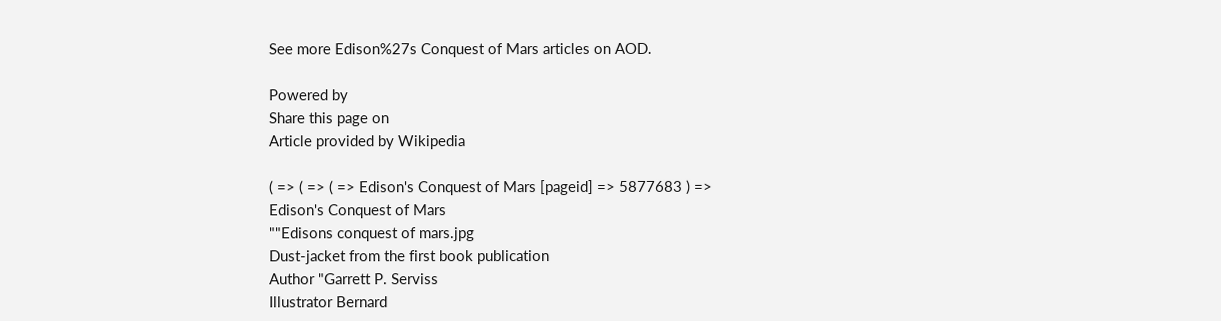See more Edison%27s Conquest of Mars articles on AOD.

Powered by
Share this page on
Article provided by Wikipedia

( => ( => ( => Edison's Conquest of Mars [pageid] => 5877683 ) =>
Edison's Conquest of Mars
""Edisons conquest of mars.jpg
Dust-jacket from the first book publication
Author "Garrett P. Serviss
Illustrator Bernard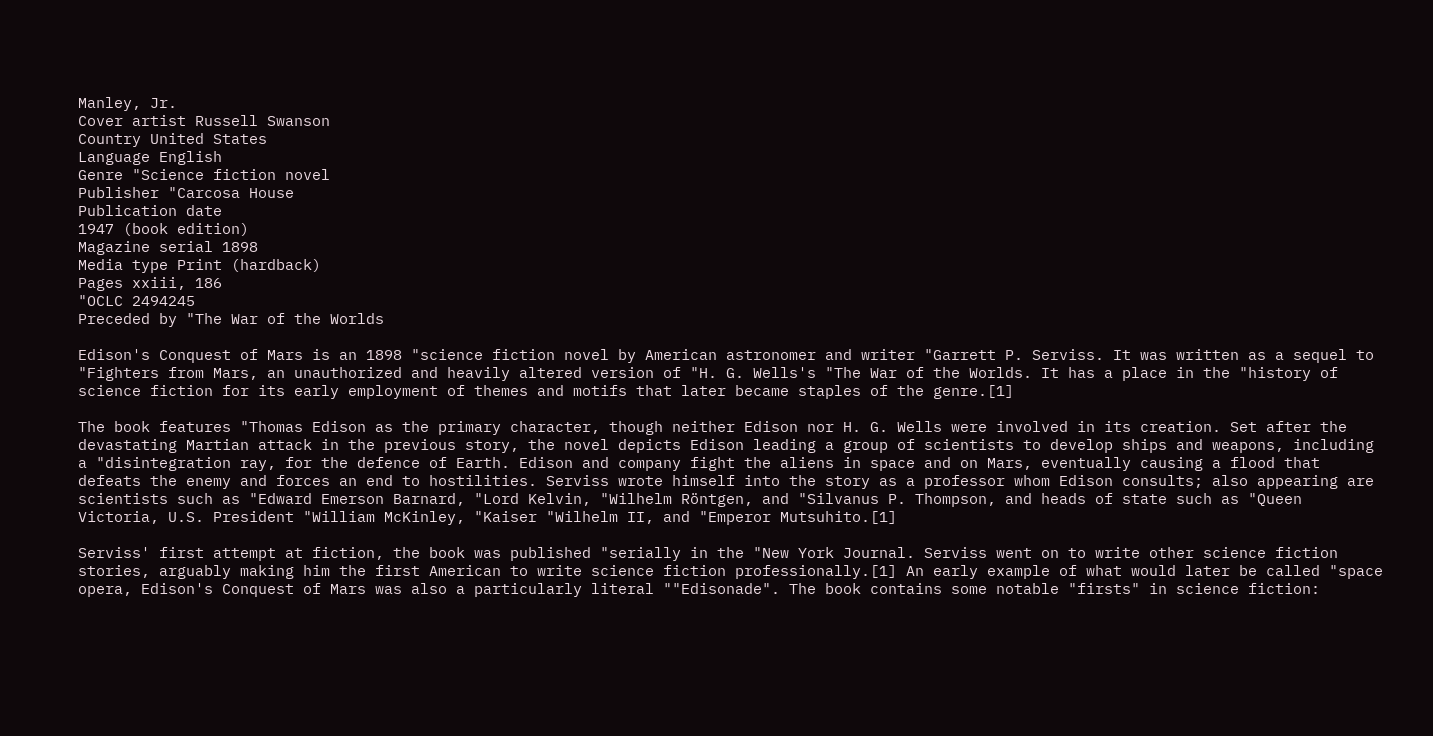Manley, Jr.
Cover artist Russell Swanson
Country United States
Language English
Genre "Science fiction novel
Publisher "Carcosa House
Publication date
1947 (book edition)
Magazine serial 1898
Media type Print (hardback)
Pages xxiii, 186
"OCLC 2494245
Preceded by "The War of the Worlds

Edison's Conquest of Mars is an 1898 "science fiction novel by American astronomer and writer "Garrett P. Serviss. It was written as a sequel to "Fighters from Mars, an unauthorized and heavily altered version of "H. G. Wells's "The War of the Worlds. It has a place in the "history of science fiction for its early employment of themes and motifs that later became staples of the genre.[1]

The book features "Thomas Edison as the primary character, though neither Edison nor H. G. Wells were involved in its creation. Set after the devastating Martian attack in the previous story, the novel depicts Edison leading a group of scientists to develop ships and weapons, including a "disintegration ray, for the defence of Earth. Edison and company fight the aliens in space and on Mars, eventually causing a flood that defeats the enemy and forces an end to hostilities. Serviss wrote himself into the story as a professor whom Edison consults; also appearing are scientists such as "Edward Emerson Barnard, "Lord Kelvin, "Wilhelm Röntgen, and "Silvanus P. Thompson, and heads of state such as "Queen Victoria, U.S. President "William McKinley, "Kaiser "Wilhelm II, and "Emperor Mutsuhito.[1]

Serviss' first attempt at fiction, the book was published "serially in the "New York Journal. Serviss went on to write other science fiction stories, arguably making him the first American to write science fiction professionally.[1] An early example of what would later be called "space opera, Edison's Conquest of Mars was also a particularly literal ""Edisonade". The book contains some notable "firsts" in science fiction: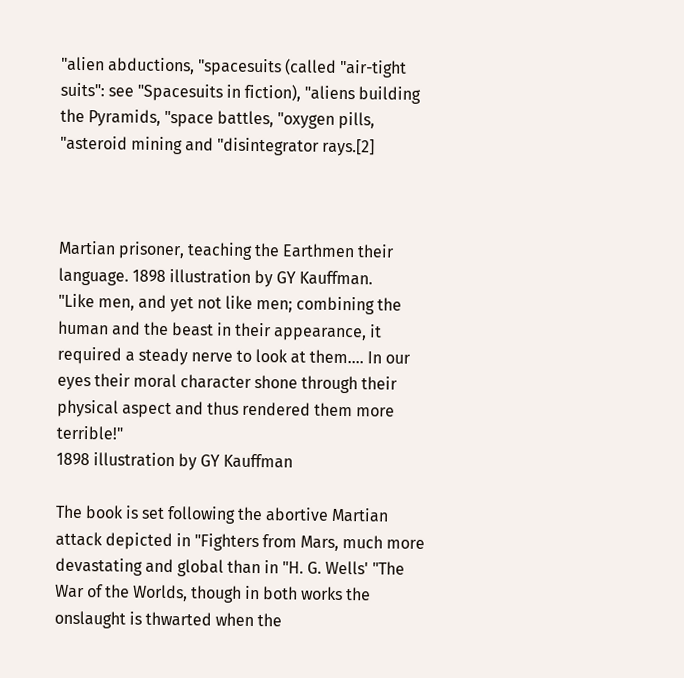"alien abductions, "spacesuits (called "air-tight suits": see "Spacesuits in fiction), "aliens building the Pyramids, "space battles, "oxygen pills, "asteroid mining and "disintegrator rays.[2]



Martian prisoner, teaching the Earthmen their language. 1898 illustration by GY Kauffman.
"Like men, and yet not like men; combining the human and the beast in their appearance, it required a steady nerve to look at them.... In our eyes their moral character shone through their physical aspect and thus rendered them more terrible!"
1898 illustration by GY Kauffman

The book is set following the abortive Martian attack depicted in "Fighters from Mars, much more devastating and global than in "H. G. Wells' "The War of the Worlds, though in both works the onslaught is thwarted when the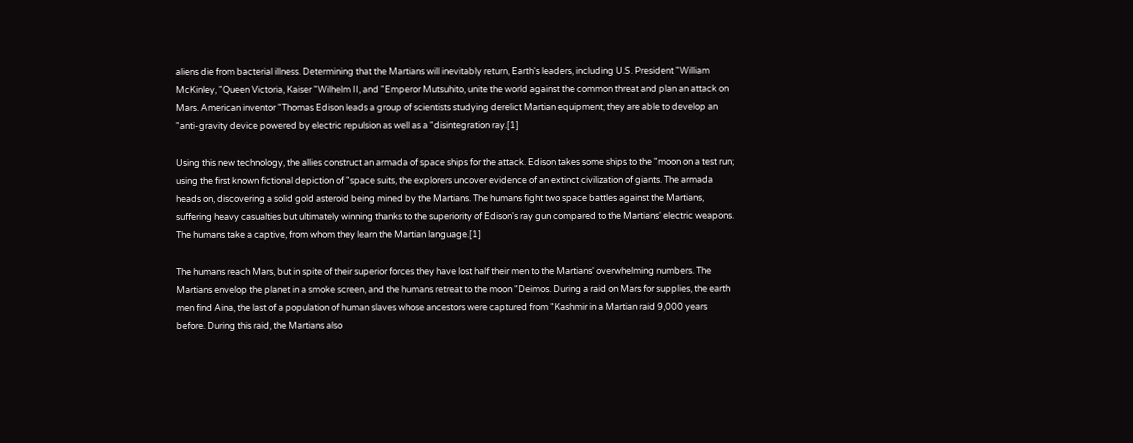aliens die from bacterial illness. Determining that the Martians will inevitably return, Earth's leaders, including U.S. President "William McKinley, "Queen Victoria, Kaiser "Wilhelm II, and "Emperor Mutsuhito, unite the world against the common threat and plan an attack on Mars. American inventor "Thomas Edison leads a group of scientists studying derelict Martian equipment; they are able to develop an "anti-gravity device powered by electric repulsion as well as a "disintegration ray.[1]

Using this new technology, the allies construct an armada of space ships for the attack. Edison takes some ships to the "moon on a test run; using the first known fictional depiction of "space suits, the explorers uncover evidence of an extinct civilization of giants. The armada heads on, discovering a solid gold asteroid being mined by the Martians. The humans fight two space battles against the Martians, suffering heavy casualties but ultimately winning thanks to the superiority of Edison's ray gun compared to the Martians' electric weapons. The humans take a captive, from whom they learn the Martian language.[1]

The humans reach Mars, but in spite of their superior forces they have lost half their men to the Martians' overwhelming numbers. The Martians envelop the planet in a smoke screen, and the humans retreat to the moon "Deimos. During a raid on Mars for supplies, the earth men find Aina, the last of a population of human slaves whose ancestors were captured from "Kashmir in a Martian raid 9,000 years before. During this raid, the Martians also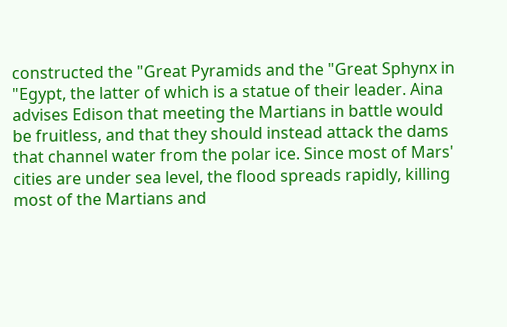constructed the "Great Pyramids and the "Great Sphynx in "Egypt, the latter of which is a statue of their leader. Aina advises Edison that meeting the Martians in battle would be fruitless, and that they should instead attack the dams that channel water from the polar ice. Since most of Mars' cities are under sea level, the flood spreads rapidly, killing most of the Martians and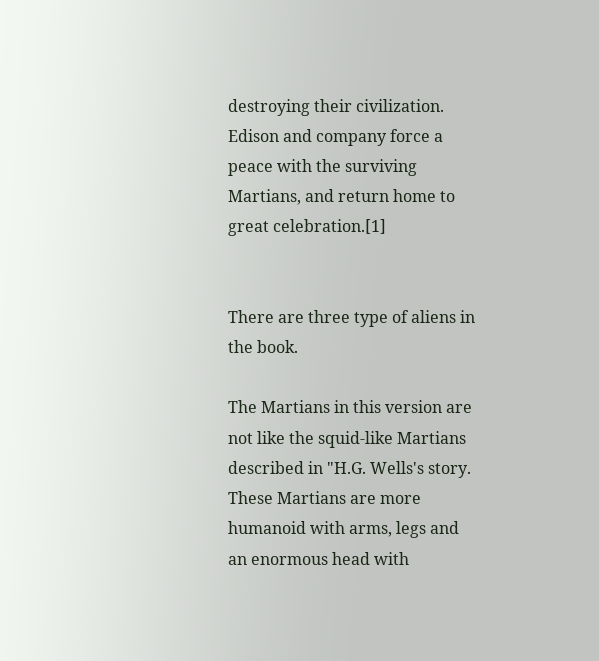destroying their civilization. Edison and company force a peace with the surviving Martians, and return home to great celebration.[1]


There are three type of aliens in the book.

The Martians in this version are not like the squid-like Martians described in "H.G. Wells's story. These Martians are more humanoid with arms, legs and an enormous head with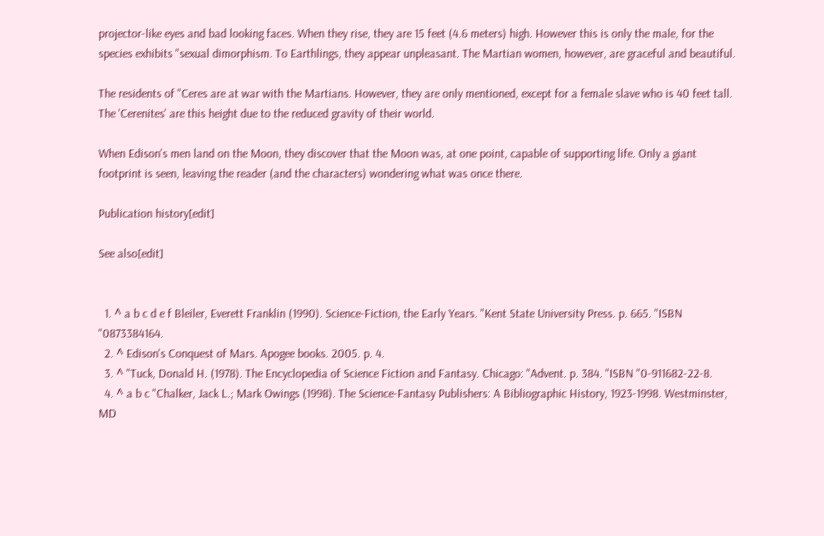projector-like eyes and bad looking faces. When they rise, they are 15 feet (4.6 meters) high. However this is only the male, for the species exhibits "sexual dimorphism. To Earthlings, they appear unpleasant. The Martian women, however, are graceful and beautiful.

The residents of "Ceres are at war with the Martians. However, they are only mentioned, except for a female slave who is 40 feet tall. The 'Cerenites' are this height due to the reduced gravity of their world.

When Edison's men land on the Moon, they discover that the Moon was, at one point, capable of supporting life. Only a giant footprint is seen, leaving the reader (and the characters) wondering what was once there.

Publication history[edit]

See also[edit]


  1. ^ a b c d e f Bleiler, Everett Franklin (1990). Science-Fiction, the Early Years. "Kent State University Press. p. 665. "ISBN "0873384164.
  2. ^ Edison's Conquest of Mars. Apogee books. 2005. p. 4.
  3. ^ "Tuck, Donald H. (1978). The Encyclopedia of Science Fiction and Fantasy. Chicago: "Advent. p. 384. "ISBN "0-911682-22-8.
  4. ^ a b c "Chalker, Jack L.; Mark Owings (1998). The Science-Fantasy Publishers: A Bibliographic History, 1923-1998. Westminster, MD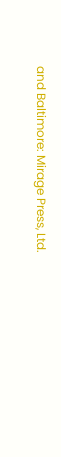and Baltimore: Mirage Press, Ltd.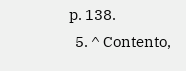p. 138.
  5. ^ Contento,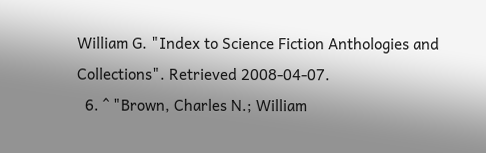William G. "Index to Science Fiction Anthologies and Collections". Retrieved 2008-04-07.
  6. ^ "Brown, Charles N.; William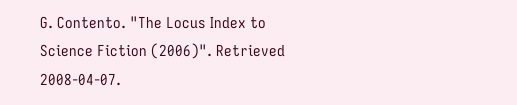G. Contento. "The Locus Index to Science Fiction (2006)". Retrieved 2008-04-07.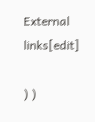External links[edit]

) )